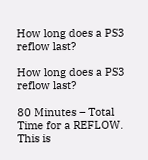How long does a PS3 reflow last?

How long does a PS3 reflow last?

80 Minutes – Total Time for a REFLOW. This is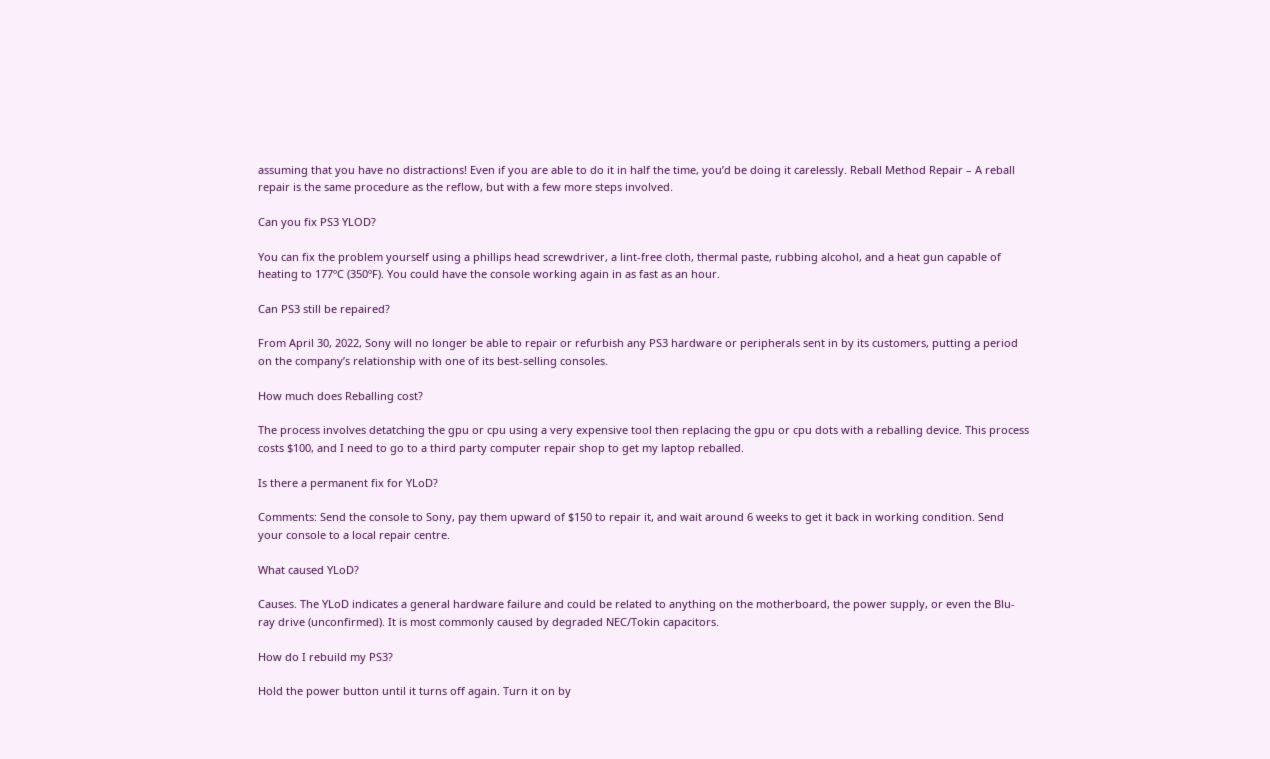assuming that you have no distractions! Even if you are able to do it in half the time, you’d be doing it carelessly. Reball Method Repair – A reball repair is the same procedure as the reflow, but with a few more steps involved.

Can you fix PS3 YLOD?

You can fix the problem yourself using a phillips head screwdriver, a lint-free cloth, thermal paste, rubbing alcohol, and a heat gun capable of heating to 177ºC (350ºF). You could have the console working again in as fast as an hour.

Can PS3 still be repaired?

From April 30, 2022, Sony will no longer be able to repair or refurbish any PS3 hardware or peripherals sent in by its customers, putting a period on the company’s relationship with one of its best-selling consoles.

How much does Reballing cost?

The process involves detatching the gpu or cpu using a very expensive tool then replacing the gpu or cpu dots with a reballing device. This process costs $100, and I need to go to a third party computer repair shop to get my laptop reballed.

Is there a permanent fix for YLoD?

Comments: Send the console to Sony, pay them upward of $150 to repair it, and wait around 6 weeks to get it back in working condition. Send your console to a local repair centre.

What caused YLoD?

Causes. The YLoD indicates a general hardware failure and could be related to anything on the motherboard, the power supply, or even the Blu-ray drive (unconfirmed). It is most commonly caused by degraded NEC/Tokin capacitors.

How do I rebuild my PS3?

Hold the power button until it turns off again. Turn it on by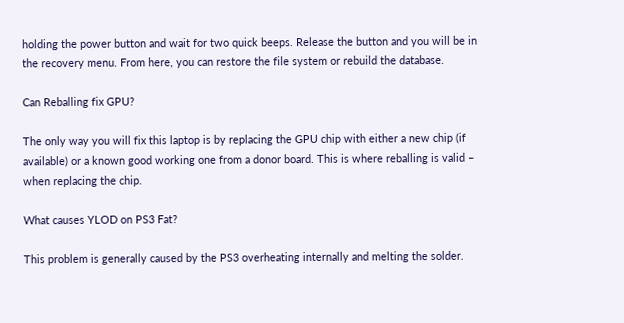holding the power button and wait for two quick beeps. Release the button and you will be in the recovery menu. From here, you can restore the file system or rebuild the database.

Can Reballing fix GPU?

The only way you will fix this laptop is by replacing the GPU chip with either a new chip (if available) or a known good working one from a donor board. This is where reballing is valid – when replacing the chip.

What causes YLOD on PS3 Fat?

This problem is generally caused by the PS3 overheating internally and melting the solder.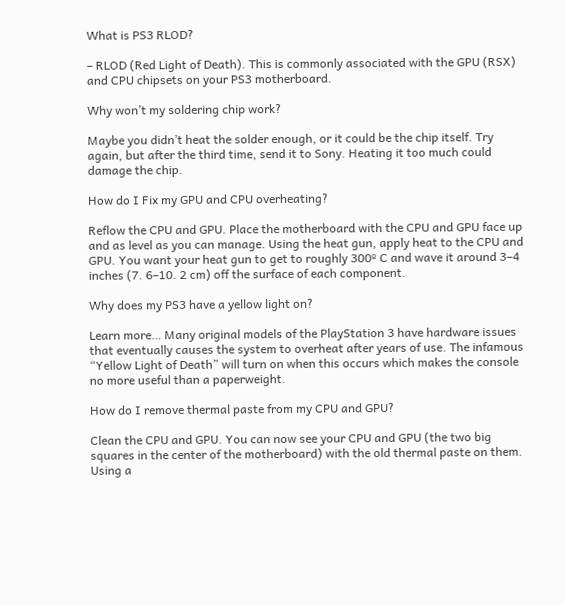What is PS3 RLOD?

– RLOD (Red Light of Death). This is commonly associated with the GPU (RSX) and CPU chipsets on your PS3 motherboard.

Why won’t my soldering chip work?

Maybe you didn’t heat the solder enough, or it could be the chip itself. Try again, but after the third time, send it to Sony. Heating it too much could damage the chip.

How do I Fix my GPU and CPU overheating?

Reflow the CPU and GPU. Place the motherboard with the CPU and GPU face up and as level as you can manage. Using the heat gun, apply heat to the CPU and GPU. You want your heat gun to get to roughly 300º C and wave it around 3–4 inches (7. 6–10. 2 cm) off the surface of each component.

Why does my PS3 have a yellow light on?

Learn more… Many original models of the PlayStation 3 have hardware issues that eventually causes the system to overheat after years of use. The infamous “Yellow Light of Death” will turn on when this occurs which makes the console no more useful than a paperweight.

How do I remove thermal paste from my CPU and GPU?

Clean the CPU and GPU. You can now see your CPU and GPU (the two big squares in the center of the motherboard) with the old thermal paste on them. Using a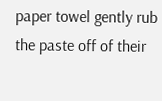paper towel gently rub the paste off of their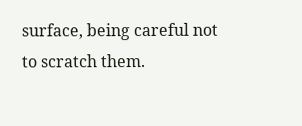surface, being careful not to scratch them.